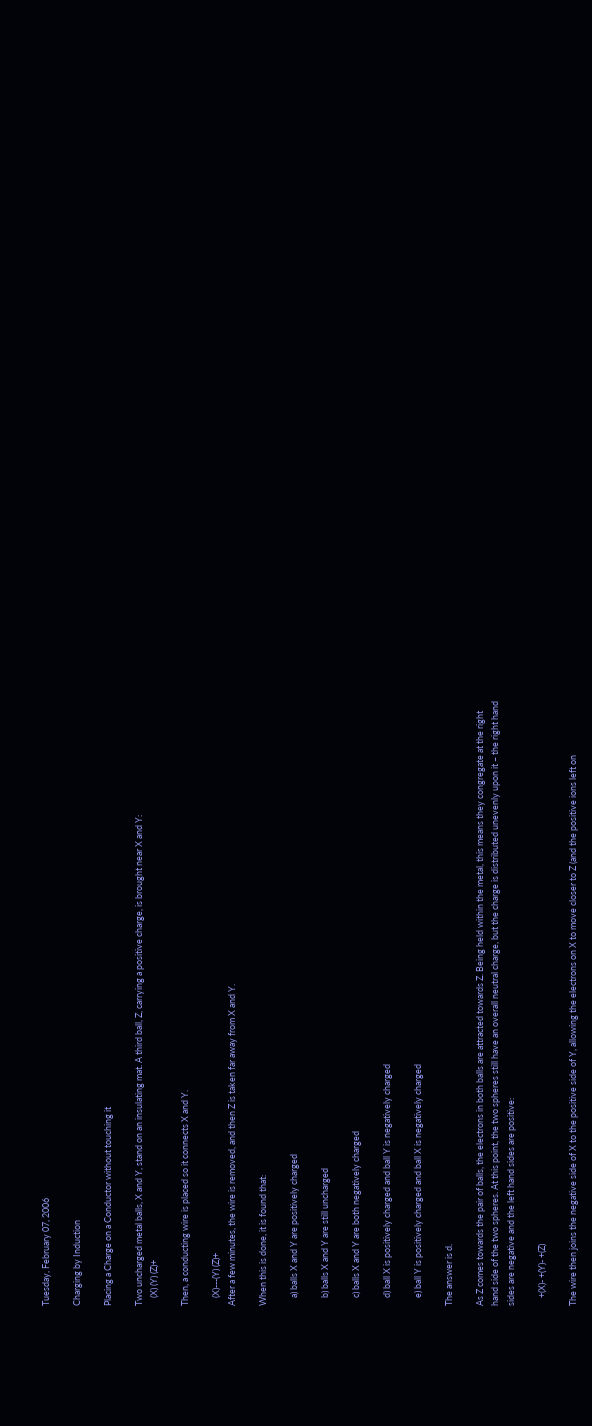Tuesday, February 07, 2006

Charging by Induction

Placing a Charge on a Conductor without touching it

Two uncharged metal balls, X and Y, stand on an insulating mat. A third ball, Z, carrying a positive charge, is brought near X and Y:
    (X) (Y) (Z)+

Then, a conducting wire is placed so it connects X and Y.

    (X)---(Y) (Z)+
After a few minutes, the wire is removed, and then Z is taken far away from X and Y.

When this is done, it is found that:

    a) balls X and Y are positively charged

    b) balls X and Y are still uncharged

    c) balls X and Y are both negatively charged

    d) ball X is positively charged and ball Y is negatively charged

    e) ball Y is positively charged and ball X is negatively charged

The answer is d.

As Z comes towards the pair of balls, the electrons in both balls are attracted towards Z. Being held within the metal, this means they congregate at the right hand side of the two spheres. At this point, the two spheres still have an overall neutral charge, but the charge is distributed unevenly upon it – the right hand sides are negative and the left hand sides are positive:

    +(X)- +(Y)- +(Z)

The wire then joins the negative side of X to the positive side of Y, allowing the electrons on X to move closer to Z (and the positive ions left on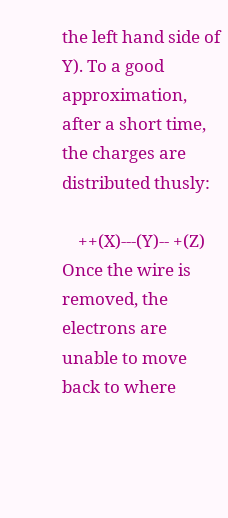the left hand side of Y). To a good approximation, after a short time, the charges are distributed thusly:

    ++(X)---(Y)-- +(Z)
Once the wire is removed, the electrons are unable to move back to where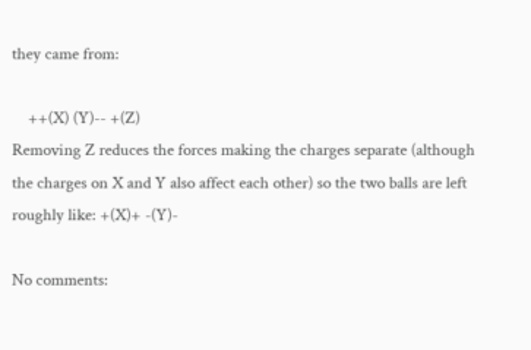they came from:

    ++(X) (Y)-- +(Z)
Removing Z reduces the forces making the charges separate (although the charges on X and Y also affect each other) so the two balls are left roughly like: +(X)+ -(Y)-

No comments: